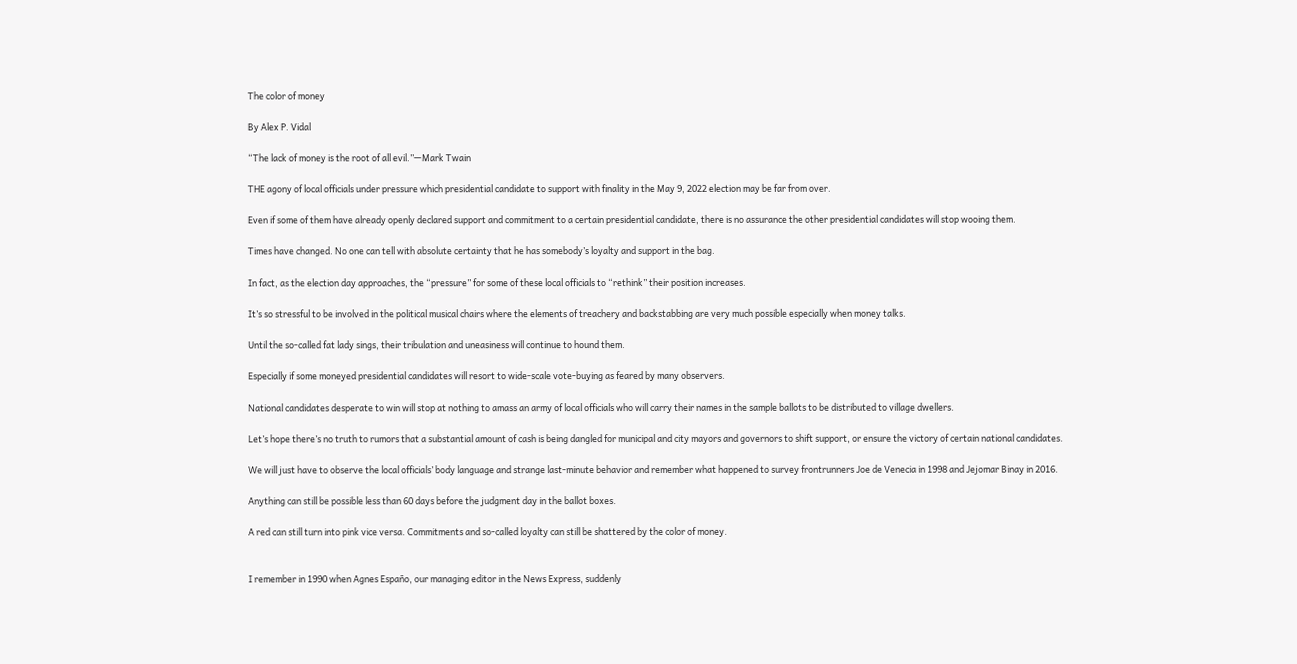The color of money

By Alex P. Vidal

“The lack of money is the root of all evil.”—Mark Twain

THE agony of local officials under pressure which presidential candidate to support with finality in the May 9, 2022 election may be far from over.

Even if some of them have already openly declared support and commitment to a certain presidential candidate, there is no assurance the other presidential candidates will stop wooing them.

Times have changed. No one can tell with absolute certainty that he has somebody’s loyalty and support in the bag.

In fact, as the election day approaches, the “pressure” for some of these local officials to “rethink” their position increases.

It’s so stressful to be involved in the political musical chairs where the elements of treachery and backstabbing are very much possible especially when money talks.

Until the so-called fat lady sings, their tribulation and uneasiness will continue to hound them.

Especially if some moneyed presidential candidates will resort to wide-scale vote-buying as feared by many observers.

National candidates desperate to win will stop at nothing to amass an army of local officials who will carry their names in the sample ballots to be distributed to village dwellers.

Let’s hope there’s no truth to rumors that a substantial amount of cash is being dangled for municipal and city mayors and governors to shift support, or ensure the victory of certain national candidates.

We will just have to observe the local officials’ body language and strange last-minute behavior and remember what happened to survey frontrunners Joe de Venecia in 1998 and Jejomar Binay in 2016.

Anything can still be possible less than 60 days before the judgment day in the ballot boxes.

A red can still turn into pink vice versa. Commitments and so-called loyalty can still be shattered by the color of money.


I remember in 1990 when Agnes Españo, our managing editor in the News Express, suddenly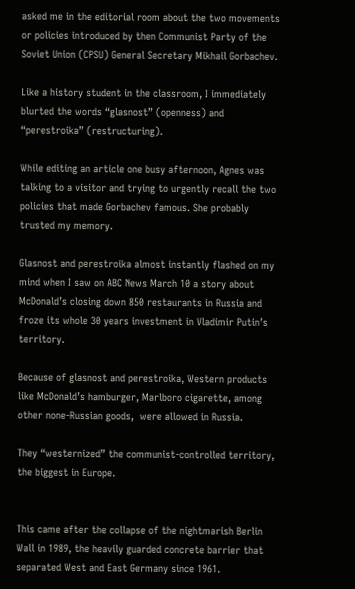asked me in the editorial room about the two movements or policies introduced by then Communist Party of the Soviet Union (CPSU) General Secretary Mikhail Gorbachev.

Like a history student in the classroom, I immediately blurted the words “glasnost” (openness) and “perestroika” (restructuring).

While editing an article one busy afternoon, Agnes was talking to a visitor and trying to urgently recall the two policies that made Gorbachev famous. She probably trusted my memory.

Glasnost and perestroika almost instantly flashed on my mind when I saw on ABC News March 10 a story about McDonald’s closing down 850 restaurants in Russia and froze its whole 30 years investment in Vladimir Putin’s territory.

Because of glasnost and perestroika, Western products like McDonald’s hamburger, Marlboro cigarette, among other none-Russian goods,  were allowed in Russia.

They “westernized” the communist-controlled territory, the biggest in Europe.


This came after the collapse of the nightmarish Berlin Wall in 1989, the heavily guarded concrete barrier that separated West and East Germany since 1961.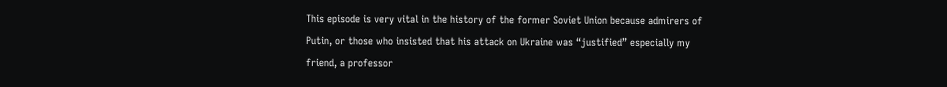This episode is very vital in the history of the former Soviet Union because admirers of Putin, or those who insisted that his attack on Ukraine was “justified” especially my friend, a professor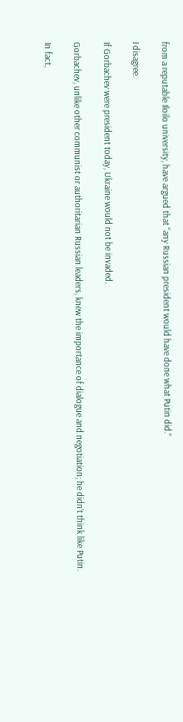from a reputable Iloilo university, have argued that “any Russian president would have done what Putin did.”

I disagree.

If Gorbachev were president today, Ukraine would not be invaded.

Gorbachev, unlike other communist or authoritarian Russian leaders, knew the importance of dialogue and negotiation; he didn’t think like Putin.

In fact,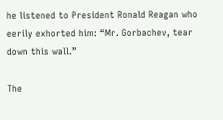he listened to President Ronald Reagan who eerily exhorted him: “Mr. Gorbachev, tear down this wall.”

The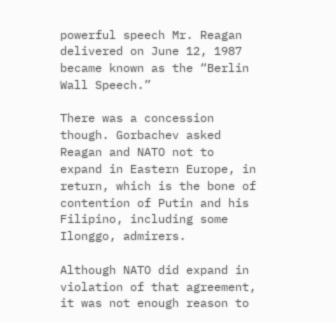powerful speech Mr. Reagan delivered on June 12, 1987 became known as the “Berlin Wall Speech.”

There was a concession though. Gorbachev asked Reagan and NATO not to expand in Eastern Europe, in return, which is the bone of contention of Putin and his Filipino, including some Ilonggo, admirers.

Although NATO did expand in violation of that agreement, it was not enough reason to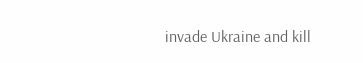invade Ukraine and kill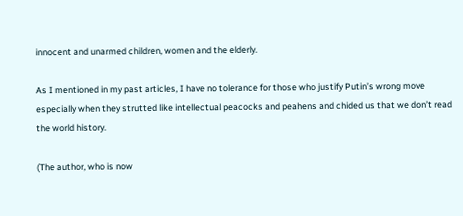innocent and unarmed children, women and the elderly.

As I mentioned in my past articles, I have no tolerance for those who justify Putin’s wrong move especially when they strutted like intellectual peacocks and peahens and chided us that we don’t read the world history.

(The author, who is now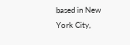based in New York City,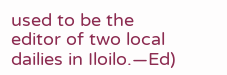used to be the editor of two local dailies in Iloilo.—Ed)